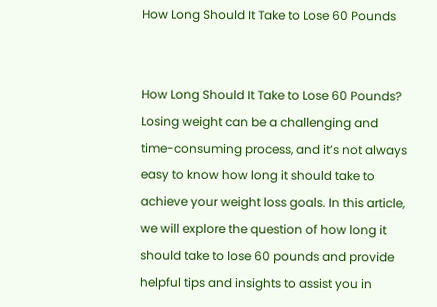How Long Should It Take to Lose 60 Pounds


How Long Should It Take to Lose 60 Pounds? Losing weight can be a challenging and time-consuming process, and it’s not always easy to know how long it should take to achieve your weight loss goals. In this article, we will explore the question of how long it should take to lose 60 pounds and provide helpful tips and insights to assist you in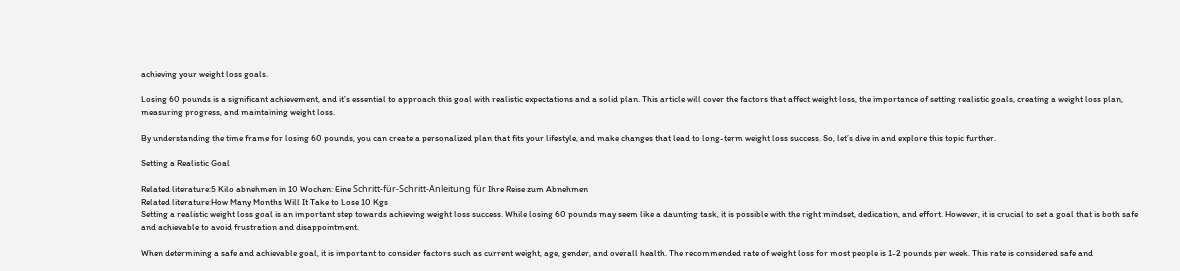achieving your weight loss goals.

Losing 60 pounds is a significant achievement, and it’s essential to approach this goal with realistic expectations and a solid plan. This article will cover the factors that affect weight loss, the importance of setting realistic goals, creating a weight loss plan, measuring progress, and maintaining weight loss.

By understanding the time frame for losing 60 pounds, you can create a personalized plan that fits your lifestyle, and make changes that lead to long-term weight loss success. So, let’s dive in and explore this topic further.

Setting a Realistic Goal

Related literature:5 Kilo abnehmen in 10 Wochen: Eine Schritt-für-Schritt-Anleitung für Ihre Reise zum Abnehmen
Related literature:How Many Months Will It Take to Lose 10 Kgs
Setting a realistic weight loss goal is an important step towards achieving weight loss success. While losing 60 pounds may seem like a daunting task, it is possible with the right mindset, dedication, and effort. However, it is crucial to set a goal that is both safe and achievable to avoid frustration and disappointment.

When determining a safe and achievable goal, it is important to consider factors such as current weight, age, gender, and overall health. The recommended rate of weight loss for most people is 1-2 pounds per week. This rate is considered safe and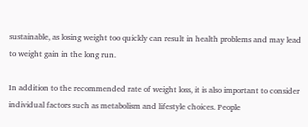sustainable, as losing weight too quickly can result in health problems and may lead to weight gain in the long run.

In addition to the recommended rate of weight loss, it is also important to consider individual factors such as metabolism and lifestyle choices. People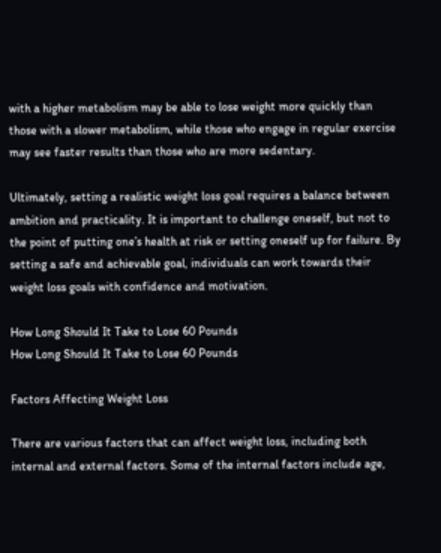with a higher metabolism may be able to lose weight more quickly than those with a slower metabolism, while those who engage in regular exercise may see faster results than those who are more sedentary.

Ultimately, setting a realistic weight loss goal requires a balance between ambition and practicality. It is important to challenge oneself, but not to the point of putting one’s health at risk or setting oneself up for failure. By setting a safe and achievable goal, individuals can work towards their weight loss goals with confidence and motivation.

How Long Should It Take to Lose 60 Pounds
How Long Should It Take to Lose 60 Pounds

Factors Affecting Weight Loss

There are various factors that can affect weight loss, including both internal and external factors. Some of the internal factors include age,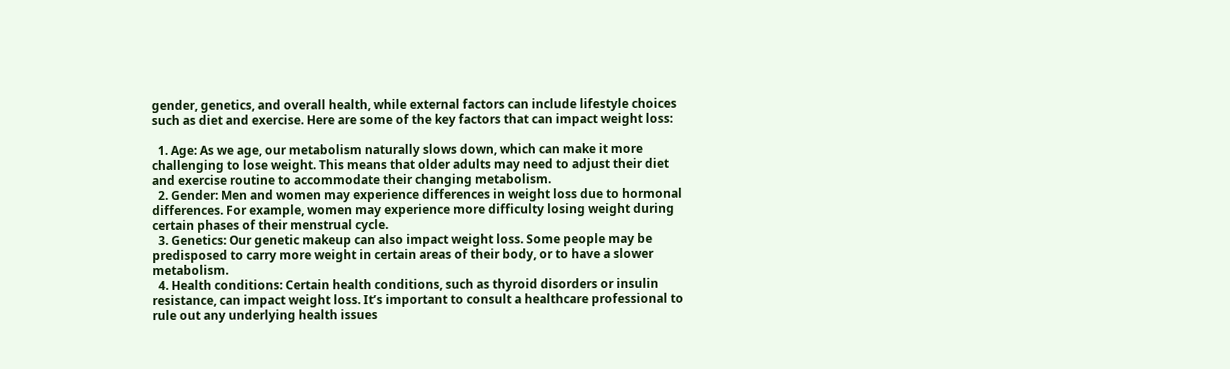gender, genetics, and overall health, while external factors can include lifestyle choices such as diet and exercise. Here are some of the key factors that can impact weight loss:

  1. Age: As we age, our metabolism naturally slows down, which can make it more challenging to lose weight. This means that older adults may need to adjust their diet and exercise routine to accommodate their changing metabolism.
  2. Gender: Men and women may experience differences in weight loss due to hormonal differences. For example, women may experience more difficulty losing weight during certain phases of their menstrual cycle.
  3. Genetics: Our genetic makeup can also impact weight loss. Some people may be predisposed to carry more weight in certain areas of their body, or to have a slower metabolism.
  4. Health conditions: Certain health conditions, such as thyroid disorders or insulin resistance, can impact weight loss. It’s important to consult a healthcare professional to rule out any underlying health issues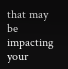that may be impacting your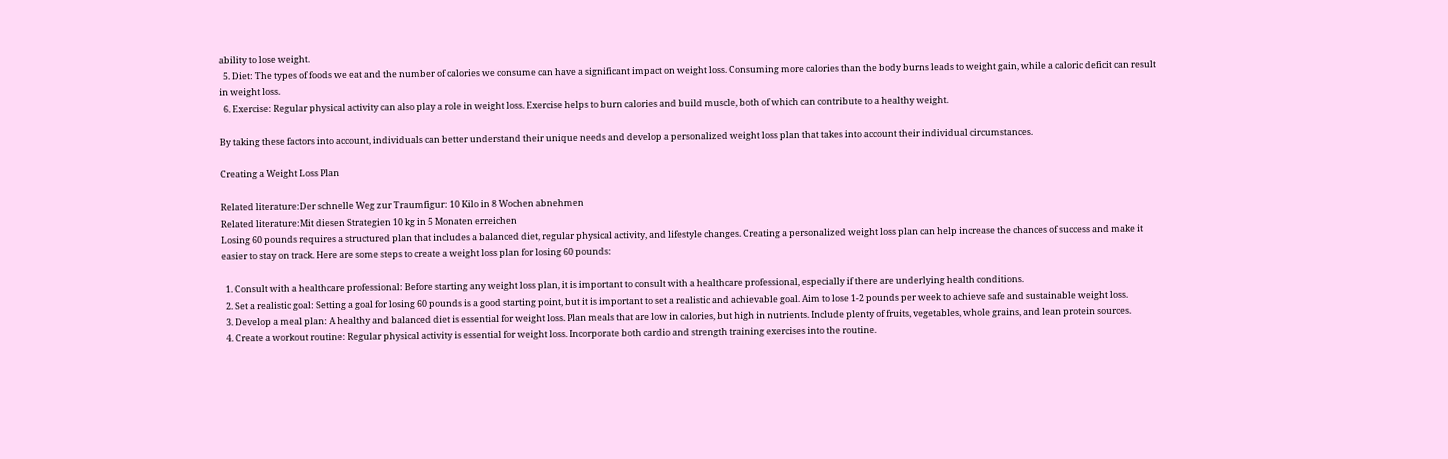ability to lose weight.
  5. Diet: The types of foods we eat and the number of calories we consume can have a significant impact on weight loss. Consuming more calories than the body burns leads to weight gain, while a caloric deficit can result in weight loss.
  6. Exercise: Regular physical activity can also play a role in weight loss. Exercise helps to burn calories and build muscle, both of which can contribute to a healthy weight.

By taking these factors into account, individuals can better understand their unique needs and develop a personalized weight loss plan that takes into account their individual circumstances.

Creating a Weight Loss Plan

Related literature:Der schnelle Weg zur Traumfigur: 10 Kilo in 8 Wochen abnehmen
Related literature:Mit diesen Strategien 10 kg in 5 Monaten erreichen
Losing 60 pounds requires a structured plan that includes a balanced diet, regular physical activity, and lifestyle changes. Creating a personalized weight loss plan can help increase the chances of success and make it easier to stay on track. Here are some steps to create a weight loss plan for losing 60 pounds:

  1. Consult with a healthcare professional: Before starting any weight loss plan, it is important to consult with a healthcare professional, especially if there are underlying health conditions.
  2. Set a realistic goal: Setting a goal for losing 60 pounds is a good starting point, but it is important to set a realistic and achievable goal. Aim to lose 1-2 pounds per week to achieve safe and sustainable weight loss.
  3. Develop a meal plan: A healthy and balanced diet is essential for weight loss. Plan meals that are low in calories, but high in nutrients. Include plenty of fruits, vegetables, whole grains, and lean protein sources.
  4. Create a workout routine: Regular physical activity is essential for weight loss. Incorporate both cardio and strength training exercises into the routine.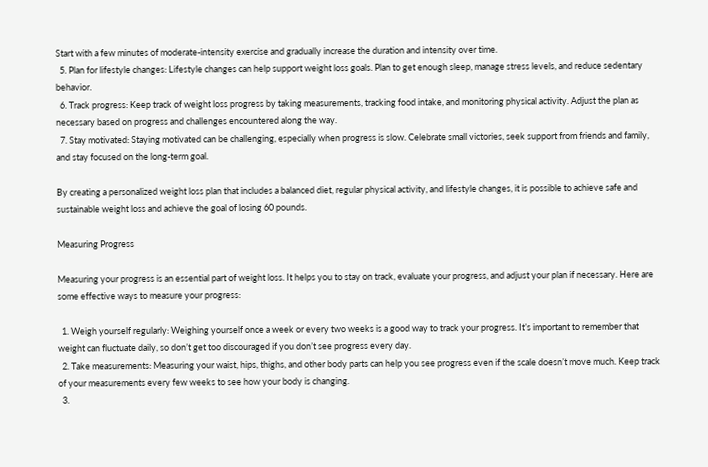Start with a few minutes of moderate-intensity exercise and gradually increase the duration and intensity over time.
  5. Plan for lifestyle changes: Lifestyle changes can help support weight loss goals. Plan to get enough sleep, manage stress levels, and reduce sedentary behavior.
  6. Track progress: Keep track of weight loss progress by taking measurements, tracking food intake, and monitoring physical activity. Adjust the plan as necessary based on progress and challenges encountered along the way.
  7. Stay motivated: Staying motivated can be challenging, especially when progress is slow. Celebrate small victories, seek support from friends and family, and stay focused on the long-term goal.

By creating a personalized weight loss plan that includes a balanced diet, regular physical activity, and lifestyle changes, it is possible to achieve safe and sustainable weight loss and achieve the goal of losing 60 pounds.

Measuring Progress

Measuring your progress is an essential part of weight loss. It helps you to stay on track, evaluate your progress, and adjust your plan if necessary. Here are some effective ways to measure your progress:

  1. Weigh yourself regularly: Weighing yourself once a week or every two weeks is a good way to track your progress. It’s important to remember that weight can fluctuate daily, so don’t get too discouraged if you don’t see progress every day.
  2. Take measurements: Measuring your waist, hips, thighs, and other body parts can help you see progress even if the scale doesn’t move much. Keep track of your measurements every few weeks to see how your body is changing.
  3.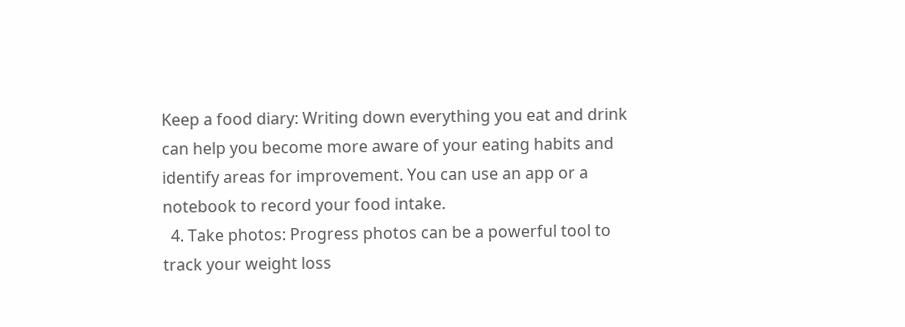Keep a food diary: Writing down everything you eat and drink can help you become more aware of your eating habits and identify areas for improvement. You can use an app or a notebook to record your food intake.
  4. Take photos: Progress photos can be a powerful tool to track your weight loss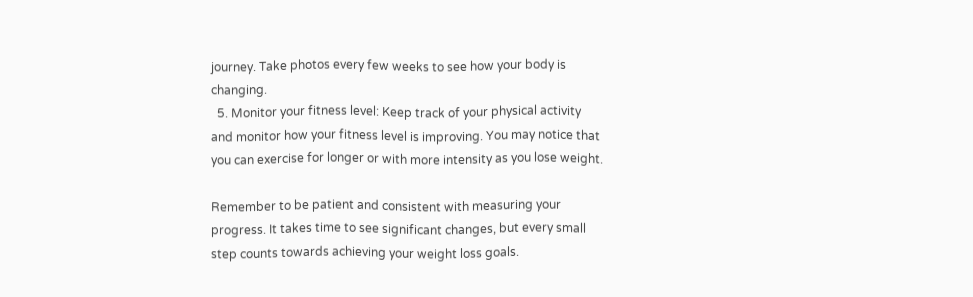journey. Take photos every few weeks to see how your body is changing.
  5. Monitor your fitness level: Keep track of your physical activity and monitor how your fitness level is improving. You may notice that you can exercise for longer or with more intensity as you lose weight.

Remember to be patient and consistent with measuring your progress. It takes time to see significant changes, but every small step counts towards achieving your weight loss goals.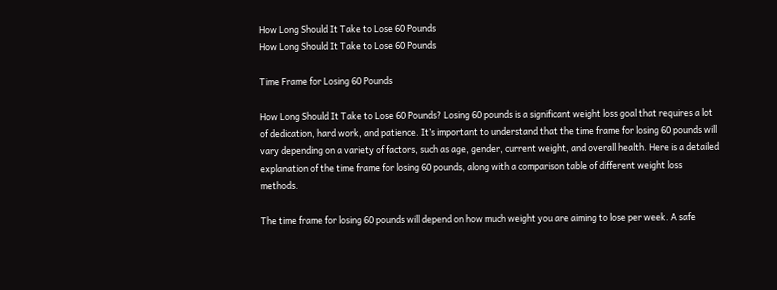How Long Should It Take to Lose 60 Pounds
How Long Should It Take to Lose 60 Pounds

Time Frame for Losing 60 Pounds

How Long Should It Take to Lose 60 Pounds? Losing 60 pounds is a significant weight loss goal that requires a lot of dedication, hard work, and patience. It’s important to understand that the time frame for losing 60 pounds will vary depending on a variety of factors, such as age, gender, current weight, and overall health. Here is a detailed explanation of the time frame for losing 60 pounds, along with a comparison table of different weight loss methods.

The time frame for losing 60 pounds will depend on how much weight you are aiming to lose per week. A safe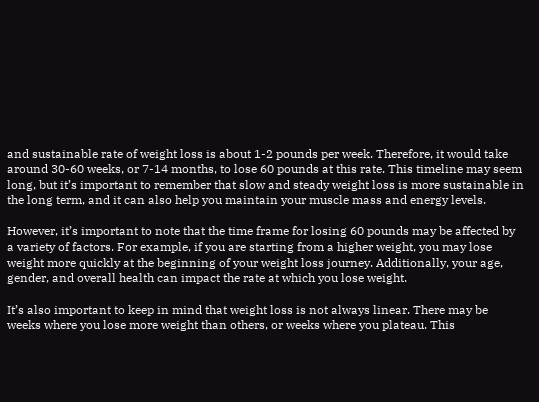and sustainable rate of weight loss is about 1-2 pounds per week. Therefore, it would take around 30-60 weeks, or 7-14 months, to lose 60 pounds at this rate. This timeline may seem long, but it’s important to remember that slow and steady weight loss is more sustainable in the long term, and it can also help you maintain your muscle mass and energy levels.

However, it’s important to note that the time frame for losing 60 pounds may be affected by a variety of factors. For example, if you are starting from a higher weight, you may lose weight more quickly at the beginning of your weight loss journey. Additionally, your age, gender, and overall health can impact the rate at which you lose weight.

It’s also important to keep in mind that weight loss is not always linear. There may be weeks where you lose more weight than others, or weeks where you plateau. This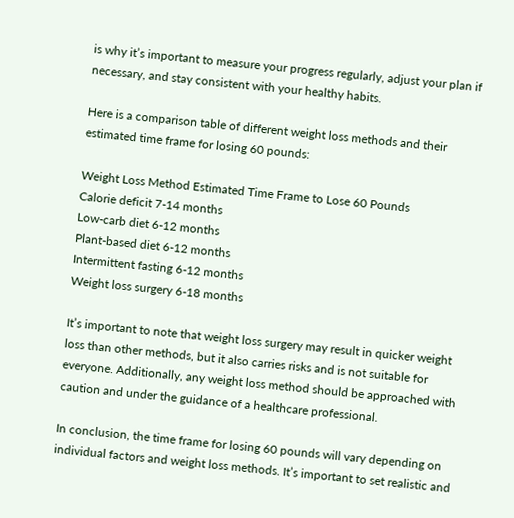is why it’s important to measure your progress regularly, adjust your plan if necessary, and stay consistent with your healthy habits.

Here is a comparison table of different weight loss methods and their estimated time frame for losing 60 pounds:

Weight Loss Method Estimated Time Frame to Lose 60 Pounds
Calorie deficit 7-14 months
Low-carb diet 6-12 months
Plant-based diet 6-12 months
Intermittent fasting 6-12 months
Weight loss surgery 6-18 months

It’s important to note that weight loss surgery may result in quicker weight loss than other methods, but it also carries risks and is not suitable for everyone. Additionally, any weight loss method should be approached with caution and under the guidance of a healthcare professional.

In conclusion, the time frame for losing 60 pounds will vary depending on individual factors and weight loss methods. It’s important to set realistic and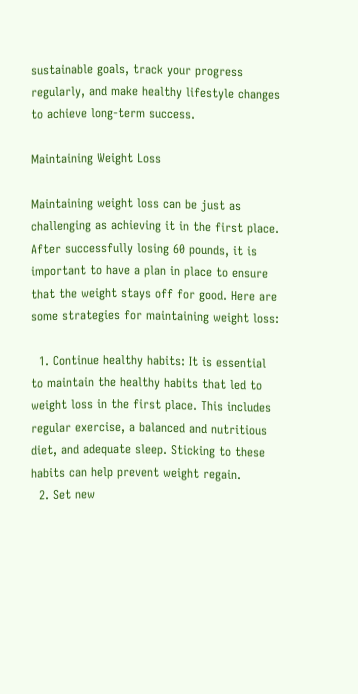sustainable goals, track your progress regularly, and make healthy lifestyle changes to achieve long-term success.

Maintaining Weight Loss

Maintaining weight loss can be just as challenging as achieving it in the first place. After successfully losing 60 pounds, it is important to have a plan in place to ensure that the weight stays off for good. Here are some strategies for maintaining weight loss:

  1. Continue healthy habits: It is essential to maintain the healthy habits that led to weight loss in the first place. This includes regular exercise, a balanced and nutritious diet, and adequate sleep. Sticking to these habits can help prevent weight regain.
  2. Set new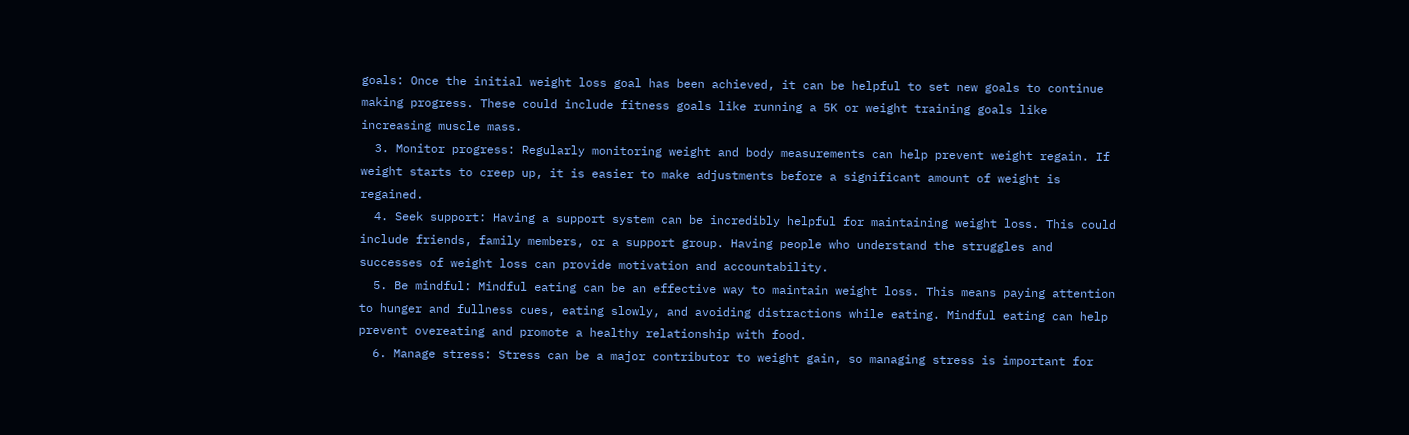goals: Once the initial weight loss goal has been achieved, it can be helpful to set new goals to continue making progress. These could include fitness goals like running a 5K or weight training goals like increasing muscle mass.
  3. Monitor progress: Regularly monitoring weight and body measurements can help prevent weight regain. If weight starts to creep up, it is easier to make adjustments before a significant amount of weight is regained.
  4. Seek support: Having a support system can be incredibly helpful for maintaining weight loss. This could include friends, family members, or a support group. Having people who understand the struggles and successes of weight loss can provide motivation and accountability.
  5. Be mindful: Mindful eating can be an effective way to maintain weight loss. This means paying attention to hunger and fullness cues, eating slowly, and avoiding distractions while eating. Mindful eating can help prevent overeating and promote a healthy relationship with food.
  6. Manage stress: Stress can be a major contributor to weight gain, so managing stress is important for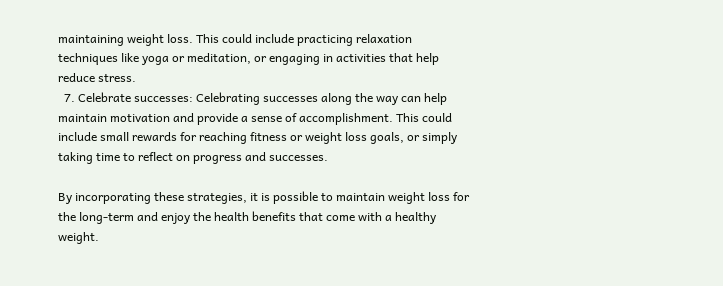maintaining weight loss. This could include practicing relaxation techniques like yoga or meditation, or engaging in activities that help reduce stress.
  7. Celebrate successes: Celebrating successes along the way can help maintain motivation and provide a sense of accomplishment. This could include small rewards for reaching fitness or weight loss goals, or simply taking time to reflect on progress and successes.

By incorporating these strategies, it is possible to maintain weight loss for the long-term and enjoy the health benefits that come with a healthy weight.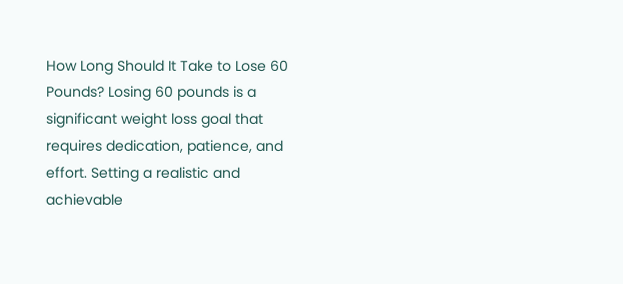How Long Should It Take to Lose 60 Pounds? Losing 60 pounds is a significant weight loss goal that requires dedication, patience, and effort. Setting a realistic and achievable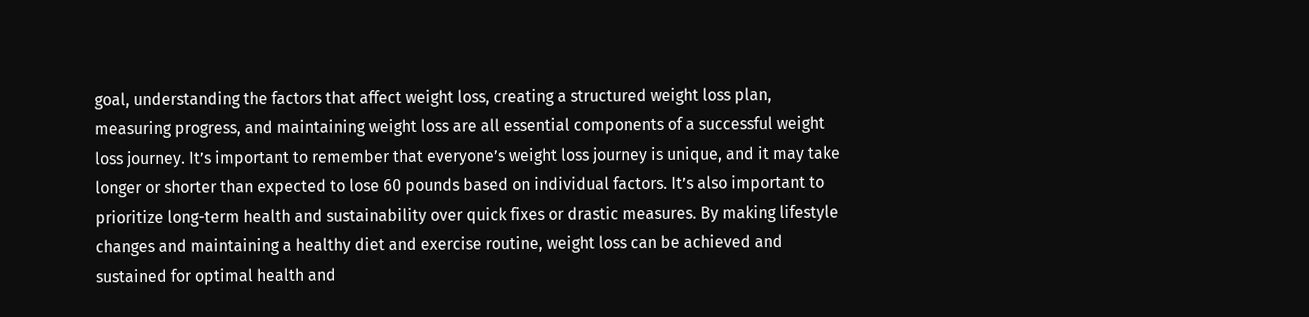goal, understanding the factors that affect weight loss, creating a structured weight loss plan, measuring progress, and maintaining weight loss are all essential components of a successful weight loss journey. It’s important to remember that everyone’s weight loss journey is unique, and it may take longer or shorter than expected to lose 60 pounds based on individual factors. It’s also important to prioritize long-term health and sustainability over quick fixes or drastic measures. By making lifestyle changes and maintaining a healthy diet and exercise routine, weight loss can be achieved and sustained for optimal health and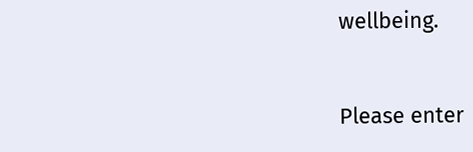wellbeing.


Please enter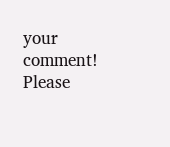your comment!
Please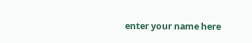enter your name here